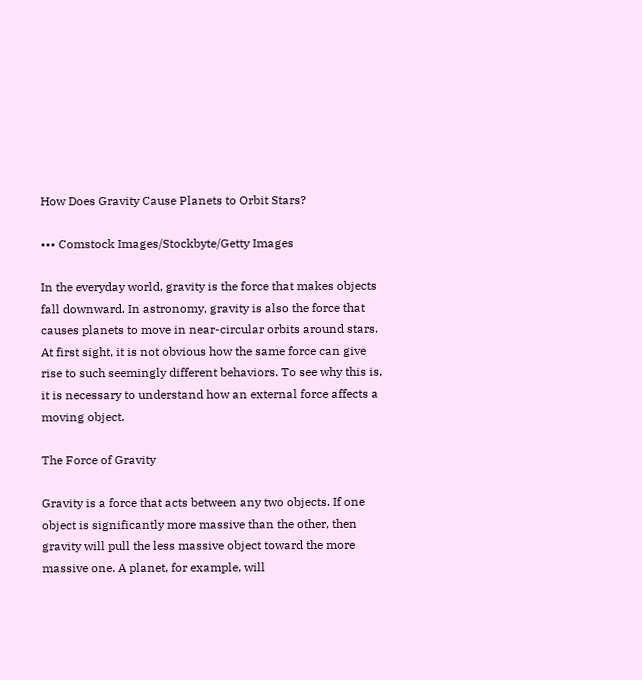How Does Gravity Cause Planets to Orbit Stars?

••• Comstock Images/Stockbyte/Getty Images

In the everyday world, gravity is the force that makes objects fall downward. In astronomy, gravity is also the force that causes planets to move in near-circular orbits around stars. At first sight, it is not obvious how the same force can give rise to such seemingly different behaviors. To see why this is, it is necessary to understand how an external force affects a moving object.

The Force of Gravity

Gravity is a force that acts between any two objects. If one object is significantly more massive than the other, then gravity will pull the less massive object toward the more massive one. A planet, for example, will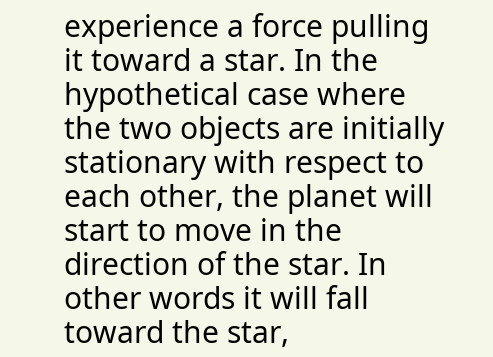experience a force pulling it toward a star. In the hypothetical case where the two objects are initially stationary with respect to each other, the planet will start to move in the direction of the star. In other words it will fall toward the star,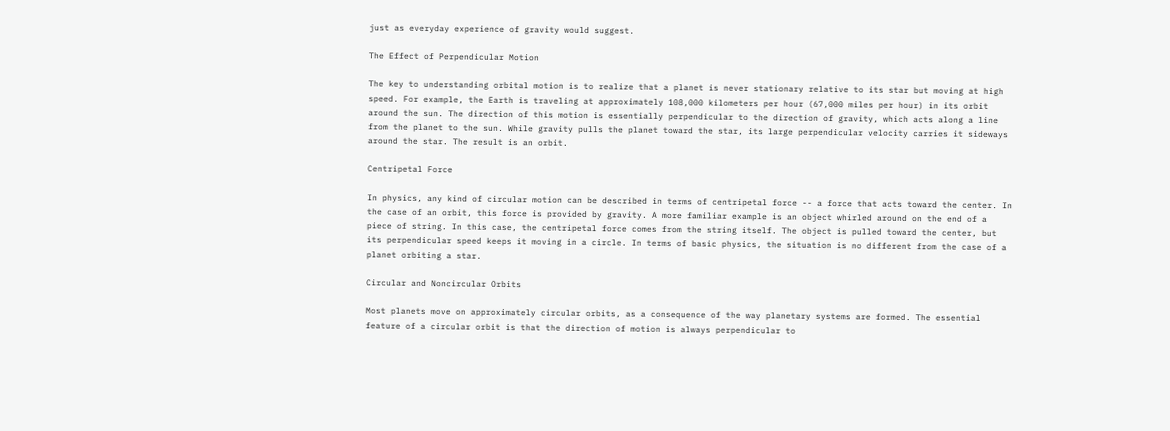just as everyday experience of gravity would suggest.

The Effect of Perpendicular Motion

The key to understanding orbital motion is to realize that a planet is never stationary relative to its star but moving at high speed. For example, the Earth is traveling at approximately 108,000 kilometers per hour (67,000 miles per hour) in its orbit around the sun. The direction of this motion is essentially perpendicular to the direction of gravity, which acts along a line from the planet to the sun. While gravity pulls the planet toward the star, its large perpendicular velocity carries it sideways around the star. The result is an orbit.

Centripetal Force

In physics, any kind of circular motion can be described in terms of centripetal force -- a force that acts toward the center. In the case of an orbit, this force is provided by gravity. A more familiar example is an object whirled around on the end of a piece of string. In this case, the centripetal force comes from the string itself. The object is pulled toward the center, but its perpendicular speed keeps it moving in a circle. In terms of basic physics, the situation is no different from the case of a planet orbiting a star.

Circular and Noncircular Orbits

Most planets move on approximately circular orbits, as a consequence of the way planetary systems are formed. The essential feature of a circular orbit is that the direction of motion is always perpendicular to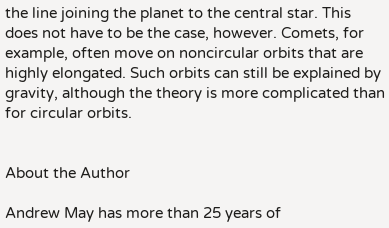the line joining the planet to the central star. This does not have to be the case, however. Comets, for example, often move on noncircular orbits that are highly elongated. Such orbits can still be explained by gravity, although the theory is more complicated than for circular orbits.


About the Author

Andrew May has more than 25 years of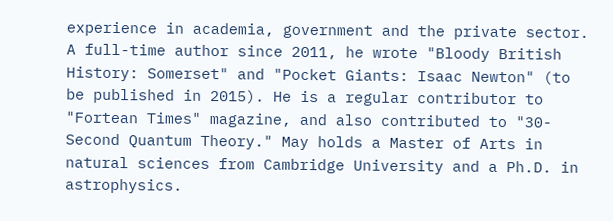experience in academia, government and the private sector. A full-time author since 2011, he wrote "Bloody British History: Somerset" and "Pocket Giants: Isaac Newton" (to be published in 2015). He is a regular contributor to "Fortean Times" magazine, and also contributed to "30-Second Quantum Theory." May holds a Master of Arts in natural sciences from Cambridge University and a Ph.D. in astrophysics.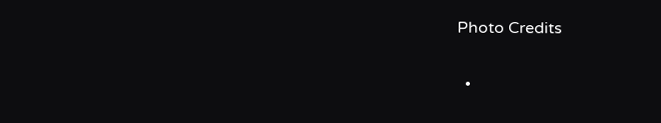Photo Credits

  •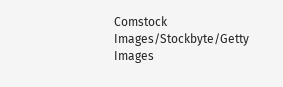Comstock Images/Stockbyte/Getty Images